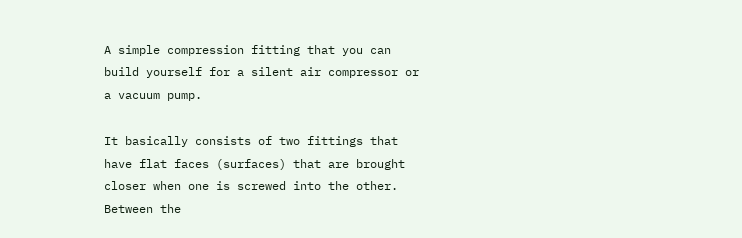A simple compression fitting that you can build yourself for a silent air compressor or a vacuum pump.

It basically consists of two fittings that have flat faces (surfaces) that are brought closer when one is screwed into the other. Between the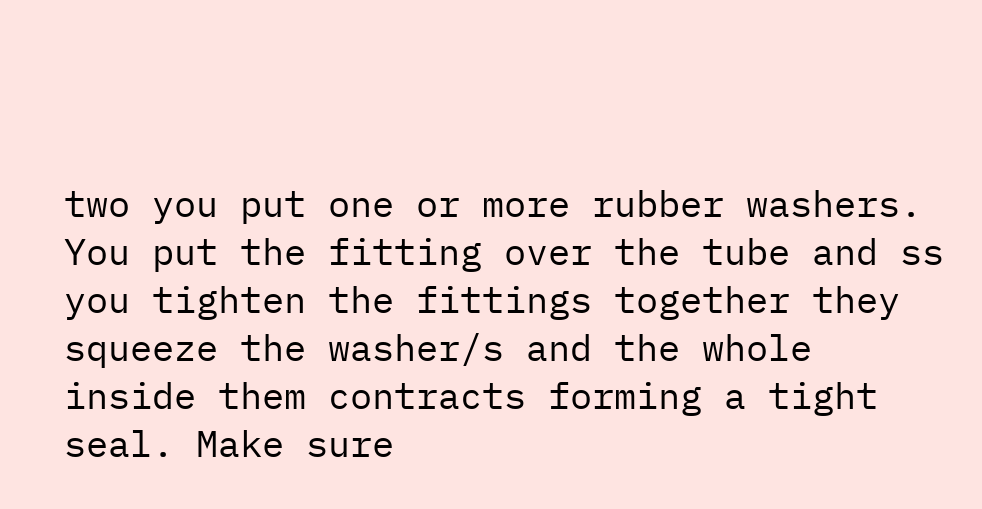two you put one or more rubber washers. You put the fitting over the tube and ss you tighten the fittings together they squeeze the washer/s and the whole inside them contracts forming a tight seal. Make sure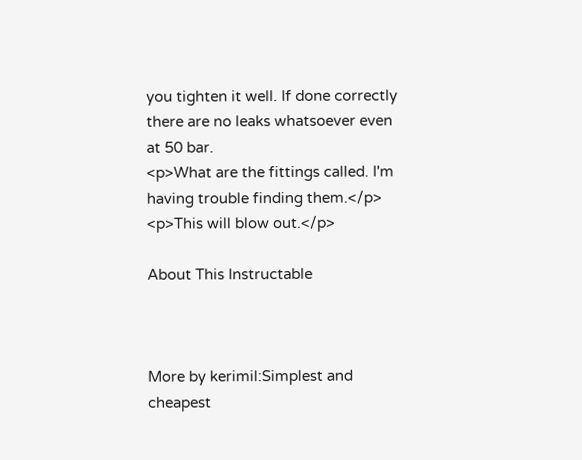you tighten it well. If done correctly there are no leaks whatsoever even at 50 bar.
<p>What are the fittings called. I'm having trouble finding them.</p>
<p>This will blow out.</p>

About This Instructable



More by kerimil:Simplest and cheapest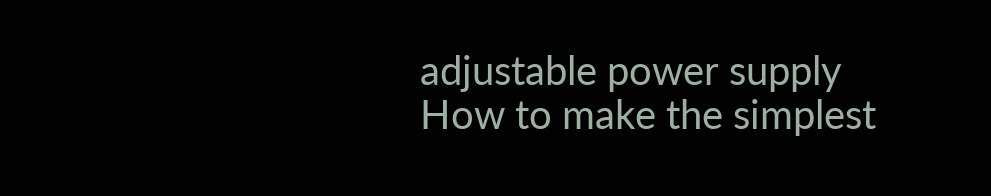adjustable power supply How to make the simplest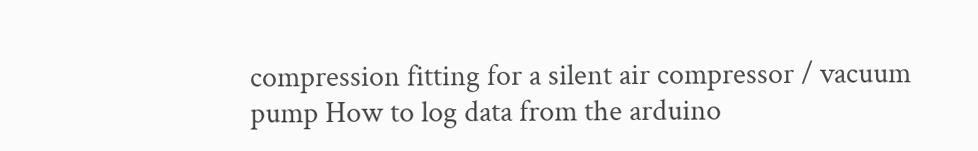compression fitting for a silent air compressor / vacuum pump How to log data from the arduino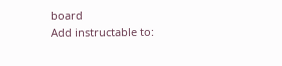board
Add instructable to: